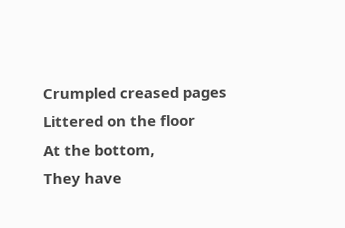Crumpled creased pages
Littered on the floor
At the bottom,
They have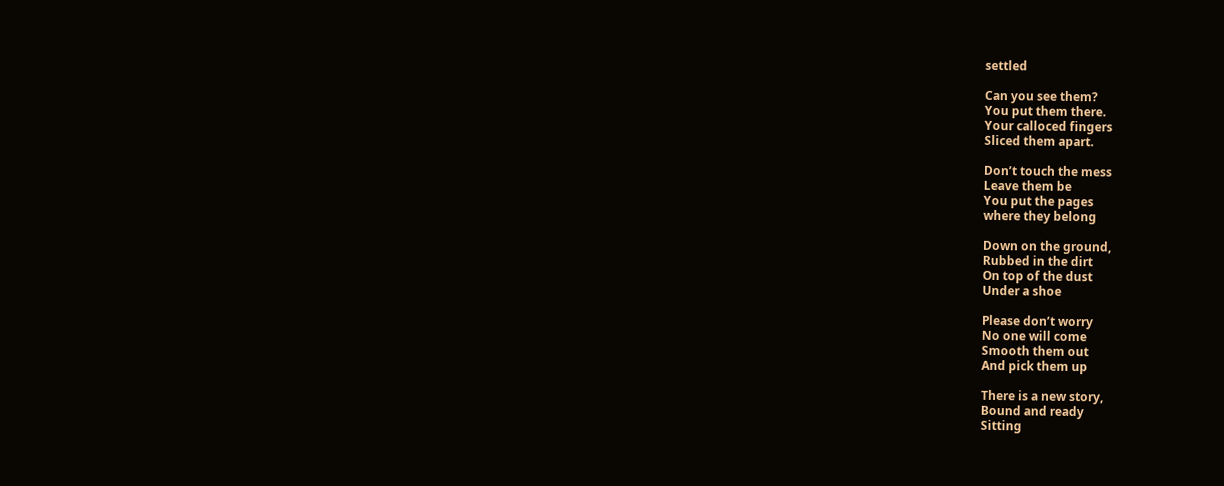settled

Can you see them?
You put them there.
Your calloced fingers
Sliced them apart.

Don’t touch the mess
Leave them be
You put the pages
where they belong

Down on the ground,
Rubbed in the dirt
On top of the dust
Under a shoe

Please don’t worry
No one will come
Smooth them out
And pick them up

There is a new story,
Bound and ready
Sitting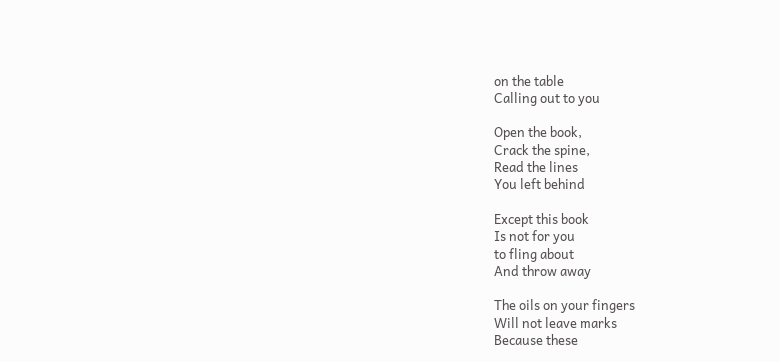on the table
Calling out to you

Open the book,
Crack the spine,
Read the lines
You left behind

Except this book
Is not for you
to fling about
And throw away

The oils on your fingers
Will not leave marks
Because these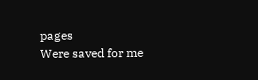pages
Were saved for me